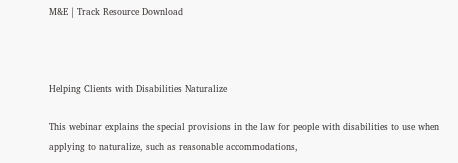M&E | Track Resource Download



Helping Clients with Disabilities Naturalize

This webinar explains the special provisions in the law for people with disabilities to use when applying to naturalize, such as reasonable accommodations,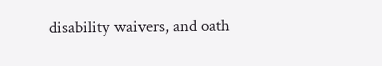disability waivers, and oath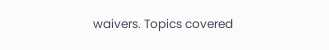waivers. Topics covered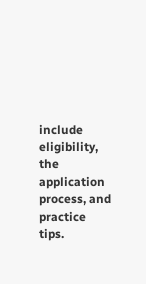include eligibility, the application process, and practice tips.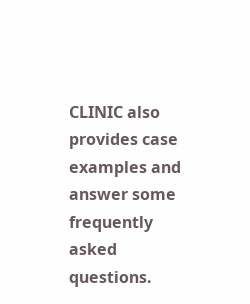CLINIC also provides case examples and answer some frequently asked questions.